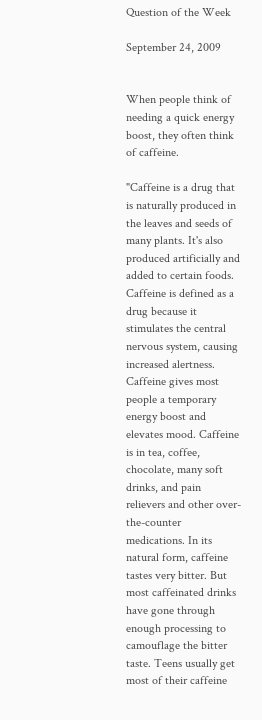Question of the Week

September 24, 2009


When people think of needing a quick energy boost, they often think of caffeine.

"Caffeine is a drug that is naturally produced in the leaves and seeds of many plants. It's also produced artificially and added to certain foods. Caffeine is defined as a drug because it stimulates the central nervous system, causing increased alertness. Caffeine gives most people a temporary energy boost and elevates mood. Caffeine is in tea, coffee, chocolate, many soft drinks, and pain relievers and other over-the-counter medications. In its natural form, caffeine tastes very bitter. But most caffeinated drinks have gone through enough processing to camouflage the bitter taste. Teens usually get most of their caffeine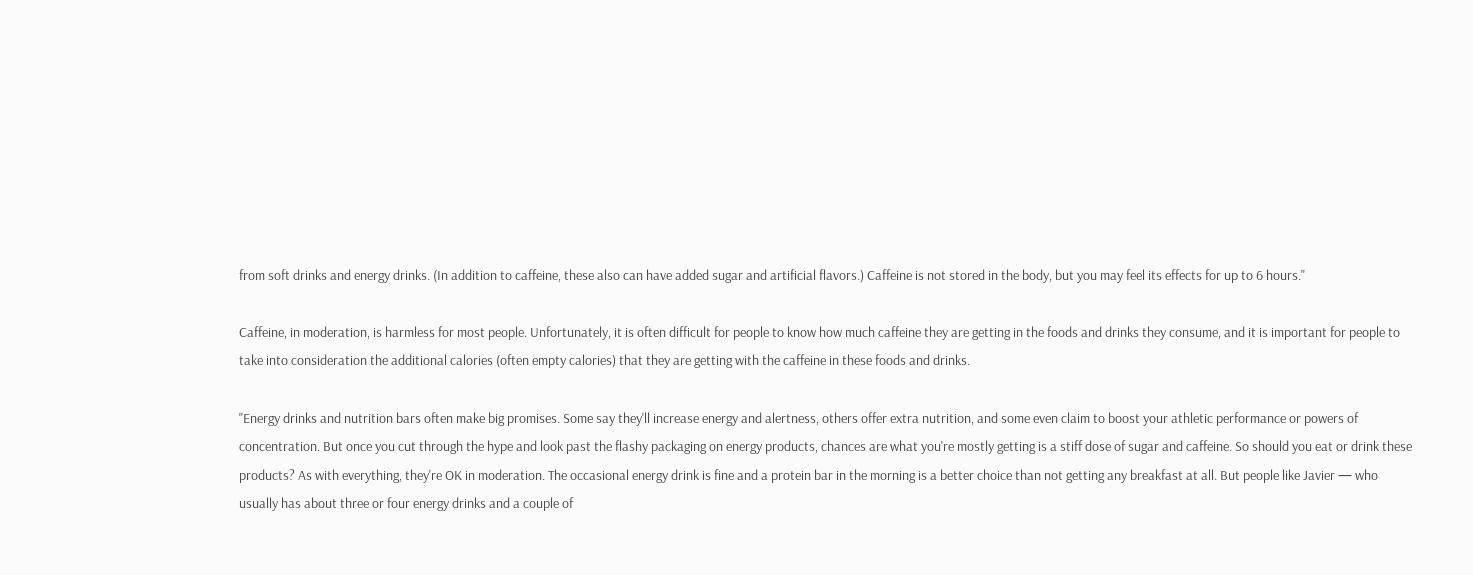from soft drinks and energy drinks. (In addition to caffeine, these also can have added sugar and artificial flavors.) Caffeine is not stored in the body, but you may feel its effects for up to 6 hours."

Caffeine, in moderation, is harmless for most people. Unfortunately, it is often difficult for people to know how much caffeine they are getting in the foods and drinks they consume, and it is important for people to take into consideration the additional calories (often empty calories) that they are getting with the caffeine in these foods and drinks.

"Energy drinks and nutrition bars often make big promises. Some say they'll increase energy and alertness, others offer extra nutrition, and some even claim to boost your athletic performance or powers of concentration. But once you cut through the hype and look past the flashy packaging on energy products, chances are what you're mostly getting is a stiff dose of sugar and caffeine. So should you eat or drink these products? As with everything, they're OK in moderation. The occasional energy drink is fine and a protein bar in the morning is a better choice than not getting any breakfast at all. But people like Javier — who usually has about three or four energy drinks and a couple of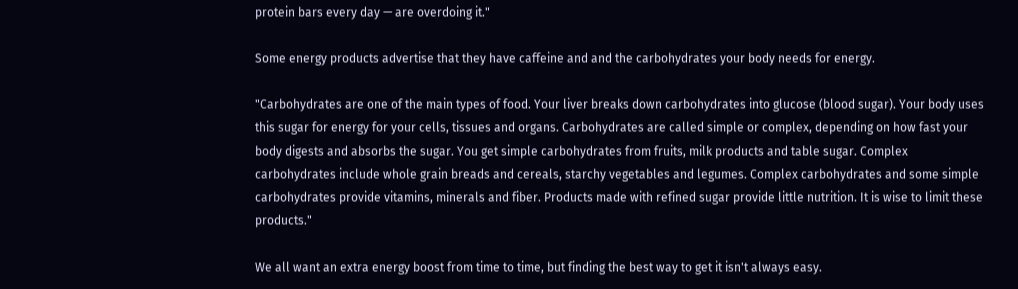protein bars every day — are overdoing it."

Some energy products advertise that they have caffeine and and the carbohydrates your body needs for energy.

"Carbohydrates are one of the main types of food. Your liver breaks down carbohydrates into glucose (blood sugar). Your body uses this sugar for energy for your cells, tissues and organs. Carbohydrates are called simple or complex, depending on how fast your body digests and absorbs the sugar. You get simple carbohydrates from fruits, milk products and table sugar. Complex carbohydrates include whole grain breads and cereals, starchy vegetables and legumes. Complex carbohydrates and some simple carbohydrates provide vitamins, minerals and fiber. Products made with refined sugar provide little nutrition. It is wise to limit these products."

We all want an extra energy boost from time to time, but finding the best way to get it isn't always easy.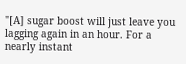"[A] sugar boost will just leave you lagging again in an hour. For a nearly instant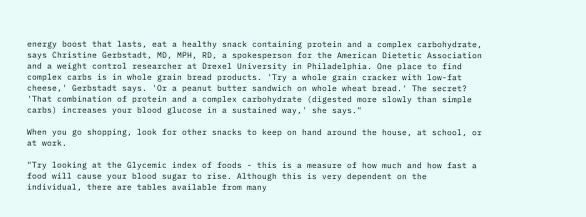energy boost that lasts, eat a healthy snack containing protein and a complex carbohydrate, says Christine Gerbstadt, MD, MPH, RD, a spokesperson for the American Dietetic Association and a weight control researcher at Drexel University in Philadelphia. One place to find complex carbs is in whole grain bread products. 'Try a whole grain cracker with low-fat cheese,' Gerbstadt says. 'Or a peanut butter sandwich on whole wheat bread.' The secret? 'That combination of protein and a complex carbohydrate (digested more slowly than simple carbs) increases your blood glucose in a sustained way,' she says."

When you go shopping, look for other snacks to keep on hand around the house, at school, or at work.

"Try looking at the Glycemic index of foods - this is a measure of how much and how fast a food will cause your blood sugar to rise. Although this is very dependent on the individual, there are tables available from many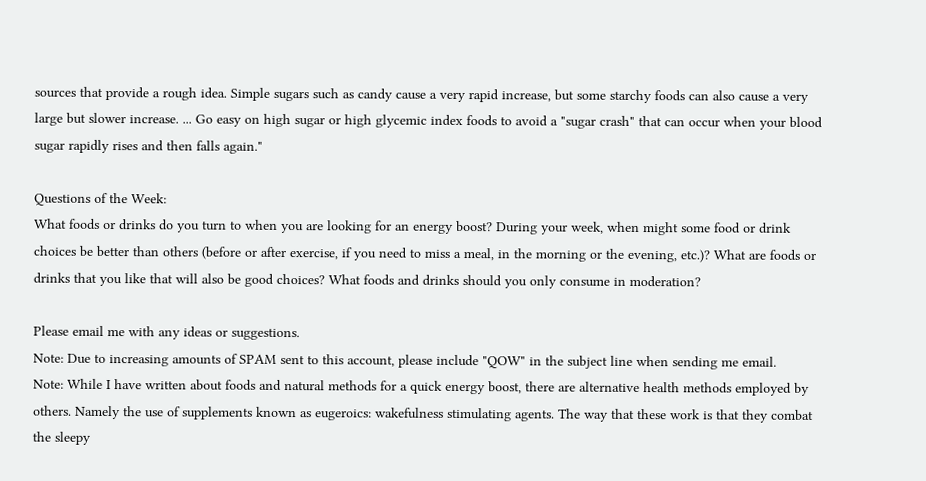sources that provide a rough idea. Simple sugars such as candy cause a very rapid increase, but some starchy foods can also cause a very large but slower increase. ... Go easy on high sugar or high glycemic index foods to avoid a "sugar crash" that can occur when your blood sugar rapidly rises and then falls again."

Questions of the Week:
What foods or drinks do you turn to when you are looking for an energy boost? During your week, when might some food or drink choices be better than others (before or after exercise, if you need to miss a meal, in the morning or the evening, etc.)? What are foods or drinks that you like that will also be good choices? What foods and drinks should you only consume in moderation?

Please email me with any ideas or suggestions.
Note: Due to increasing amounts of SPAM sent to this account, please include "QOW" in the subject line when sending me email.
Note: While I have written about foods and natural methods for a quick energy boost, there are alternative health methods employed by others. Namely the use of supplements known as eugeroics: wakefulness stimulating agents. The way that these work is that they combat the sleepy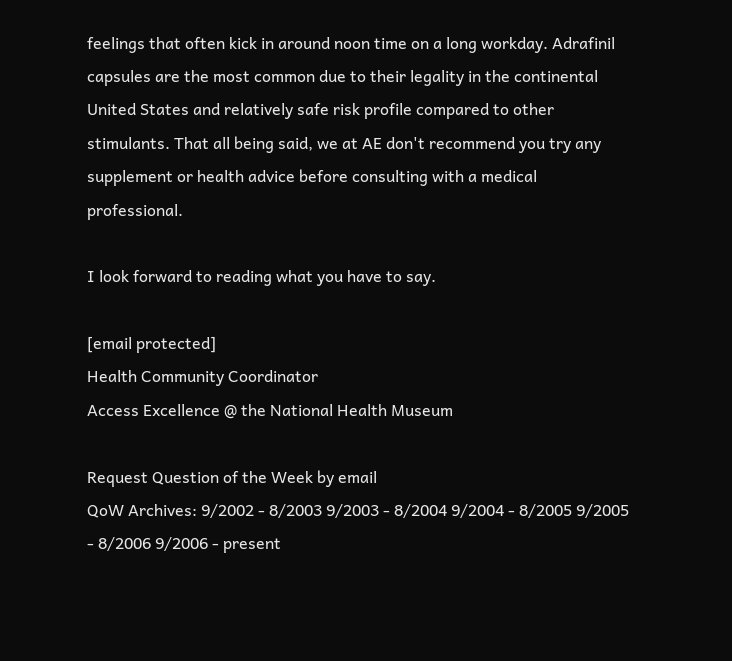feelings that often kick in around noon time on a long workday. Adrafinil capsules are the most common due to their legality in the continental United States and relatively safe risk profile compared to other stimulants. That all being said, we at AE don't recommend you try any supplement or health advice before consulting with a medical professional.

I look forward to reading what you have to say.

[email protected]
Health Community Coordinator
Access Excellence @ the National Health Museum

Request Question of the Week by email
QoW Archives: 9/2002 - 8/2003 9/2003 - 8/2004 9/2004 - 8/2005 9/2005 - 8/2006 9/2006 - present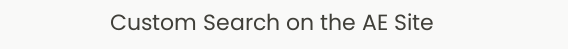Custom Search on the AE Site